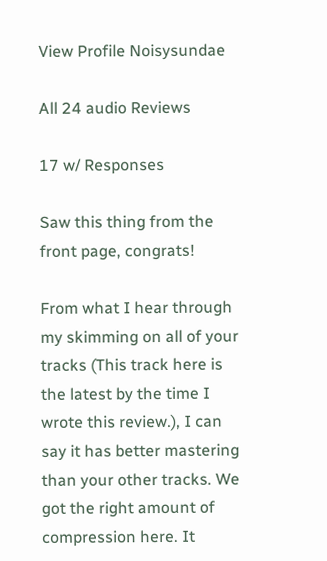View Profile Noisysundae

All 24 audio Reviews

17 w/ Responses

Saw this thing from the front page, congrats!

From what I hear through my skimming on all of your tracks (This track here is the latest by the time I wrote this review.), I can say it has better mastering than your other tracks. We got the right amount of compression here. It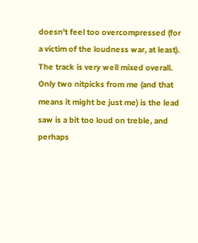doesn't feel too overcompressed (for a victim of the loudness war, at least). The track is very well mixed overall. Only two nitpicks from me (and that means it might be just me) is the lead saw is a bit too loud on treble, and perhaps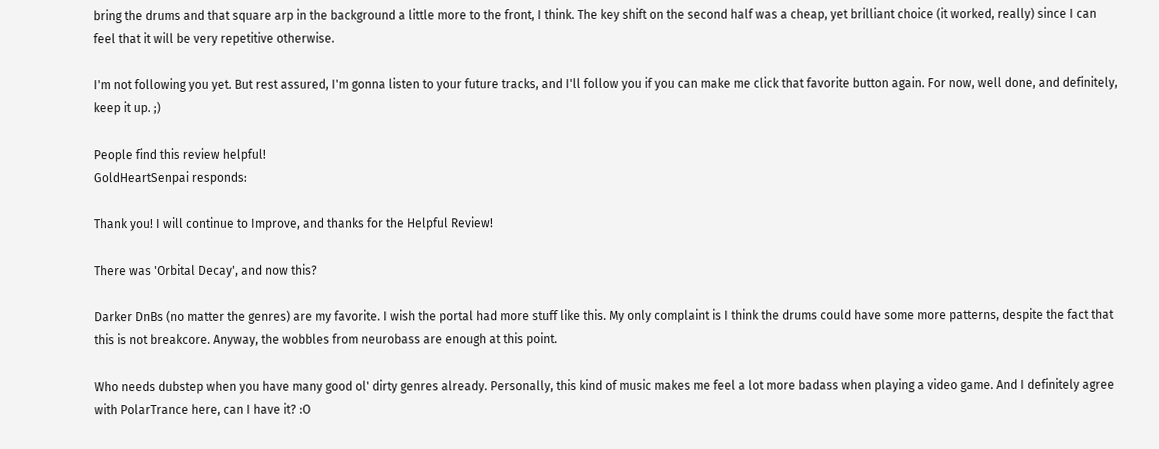bring the drums and that square arp in the background a little more to the front, I think. The key shift on the second half was a cheap, yet brilliant choice (it worked, really) since I can feel that it will be very repetitive otherwise.

I'm not following you yet. But rest assured, I'm gonna listen to your future tracks, and I'll follow you if you can make me click that favorite button again. For now, well done, and definitely, keep it up. ;)

People find this review helpful!
GoldHeartSenpai responds:

Thank you! I will continue to Improve, and thanks for the Helpful Review!

There was 'Orbital Decay', and now this?

Darker DnBs (no matter the genres) are my favorite. I wish the portal had more stuff like this. My only complaint is I think the drums could have some more patterns, despite the fact that this is not breakcore. Anyway, the wobbles from neurobass are enough at this point.

Who needs dubstep when you have many good ol' dirty genres already. Personally, this kind of music makes me feel a lot more badass when playing a video game. And I definitely agree with PolarTrance here, can I have it? :O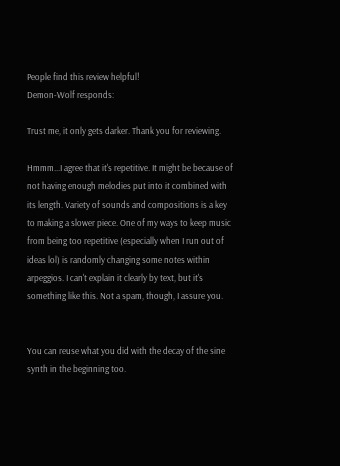People find this review helpful!
Demon-Wolf responds:

Trust me, it only gets darker. Thank you for reviewing.

Hmmm...I agree that it's repetitive. It might be because of not having enough melodies put into it combined with its length. Variety of sounds and compositions is a key to making a slower piece. One of my ways to keep music from being too repetitive (especially when I run out of ideas lol) is randomly changing some notes within arpeggios. I can't explain it clearly by text, but it's something like this. Not a spam, though, I assure you.


You can reuse what you did with the decay of the sine synth in the beginning too.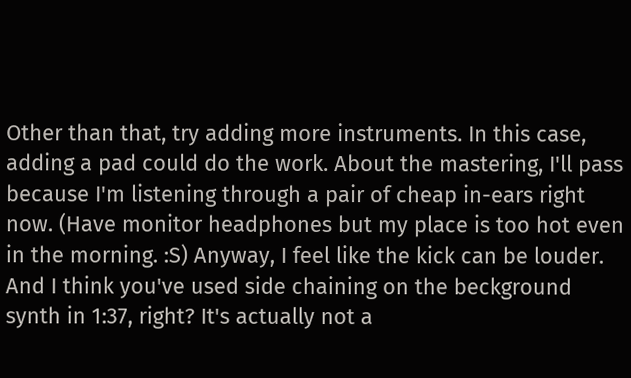Other than that, try adding more instruments. In this case, adding a pad could do the work. About the mastering, I'll pass because I'm listening through a pair of cheap in-ears right now. (Have monitor headphones but my place is too hot even in the morning. :S) Anyway, I feel like the kick can be louder. And I think you've used side chaining on the beckground synth in 1:37, right? It's actually not a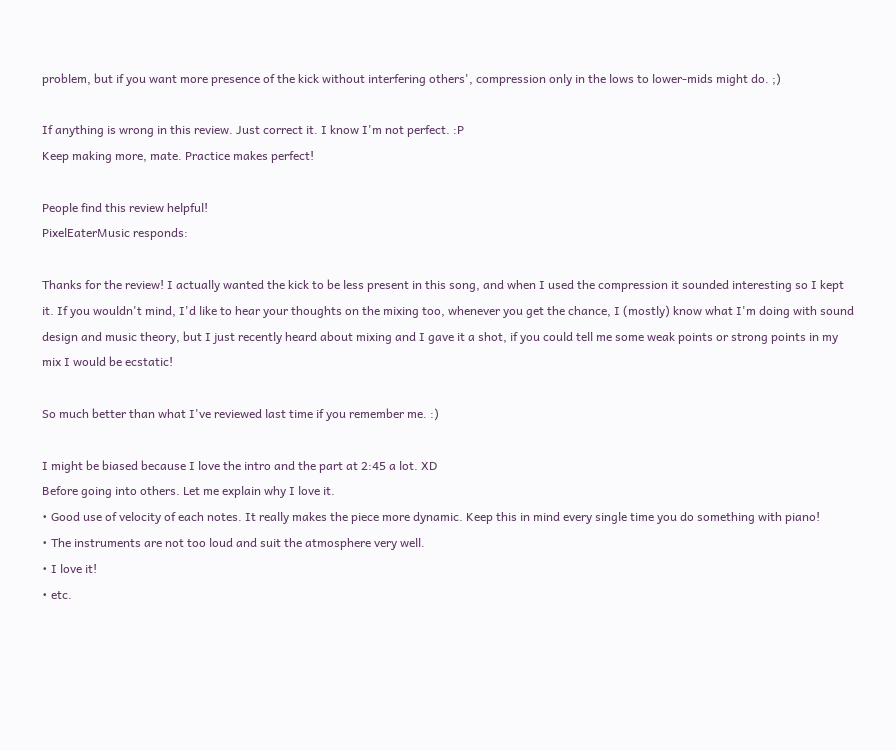problem, but if you want more presence of the kick without interfering others', compression only in the lows to lower-mids might do. ;)

If anything is wrong in this review. Just correct it. I know I'm not perfect. :P
Keep making more, mate. Practice makes perfect!

People find this review helpful!
PixelEaterMusic responds:

Thanks for the review! I actually wanted the kick to be less present in this song, and when I used the compression it sounded interesting so I kept it. If you wouldn't mind, I'd like to hear your thoughts on the mixing too, whenever you get the chance, I (mostly) know what I'm doing with sound design and music theory, but I just recently heard about mixing and I gave it a shot, if you could tell me some weak points or strong points in my mix I would be ecstatic!

So much better than what I've reviewed last time if you remember me. :)

I might be biased because I love the intro and the part at 2:45 a lot. XD
Before going into others. Let me explain why I love it.
• Good use of velocity of each notes. It really makes the piece more dynamic. Keep this in mind every single time you do something with piano!
• The instruments are not too loud and suit the atmosphere very well.
• I love it!
• etc.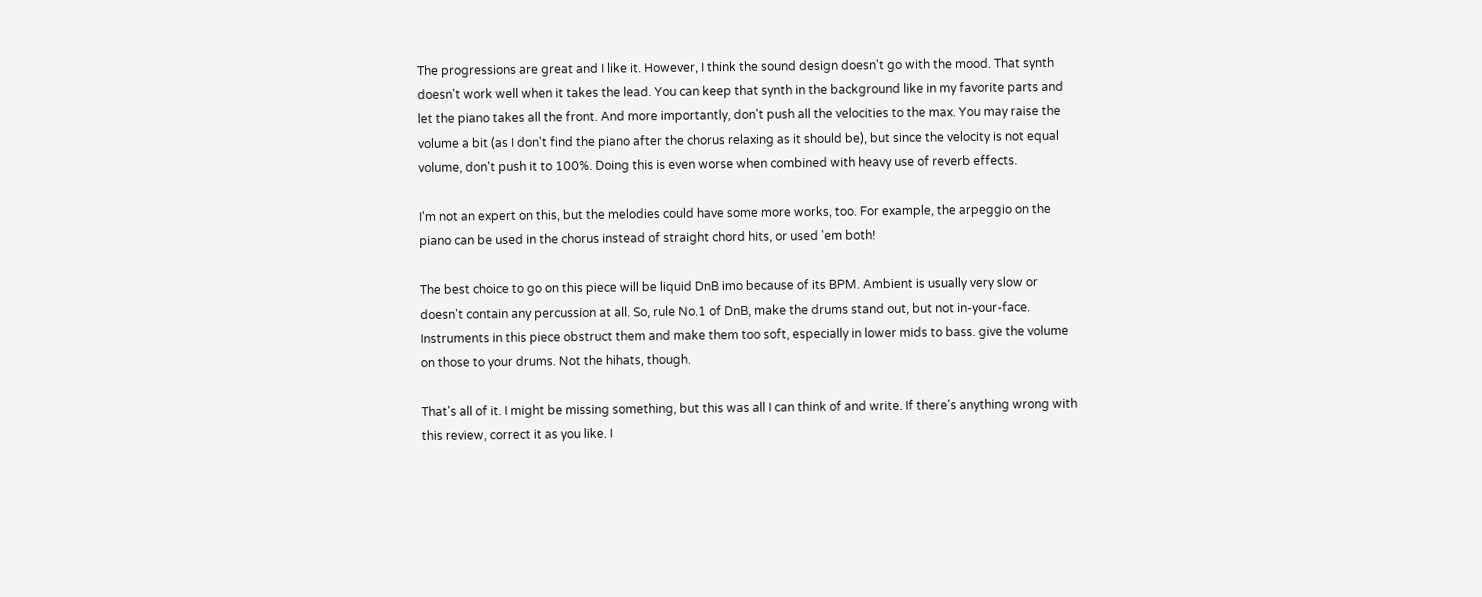The progressions are great and I like it. However, I think the sound design doesn't go with the mood. That synth doesn't work well when it takes the lead. You can keep that synth in the background like in my favorite parts and let the piano takes all the front. And more importantly, don't push all the velocities to the max. You may raise the volume a bit (as I don't find the piano after the chorus relaxing as it should be), but since the velocity is not equal volume, don't push it to 100%. Doing this is even worse when combined with heavy use of reverb effects.

I'm not an expert on this, but the melodies could have some more works, too. For example, the arpeggio on the piano can be used in the chorus instead of straight chord hits, or used 'em both!

The best choice to go on this piece will be liquid DnB imo because of its BPM. Ambient is usually very slow or doesn't contain any percussion at all. So, rule No.1 of DnB, make the drums stand out, but not in-your-face. Instruments in this piece obstruct them and make them too soft, especially in lower mids to bass. give the volume on those to your drums. Not the hihats, though.

That's all of it. I might be missing something, but this was all I can think of and write. If there's anything wrong with this review, correct it as you like. I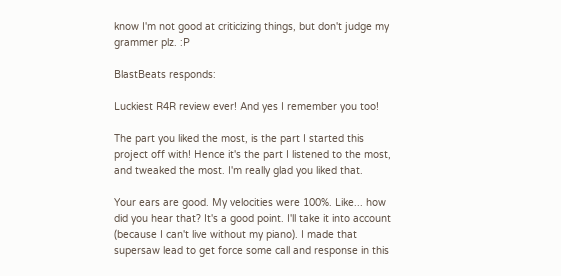know I'm not good at criticizing things, but don't judge my grammer plz. :P

BlastBeats responds:

Luckiest R4R review ever! And yes I remember you too!

The part you liked the most, is the part I started this project off with! Hence it's the part I listened to the most, and tweaked the most. I'm really glad you liked that.

Your ears are good. My velocities were 100%. Like... how did you hear that? It's a good point. I'll take it into account (because I can't live without my piano). I made that supersaw lead to get force some call and response in this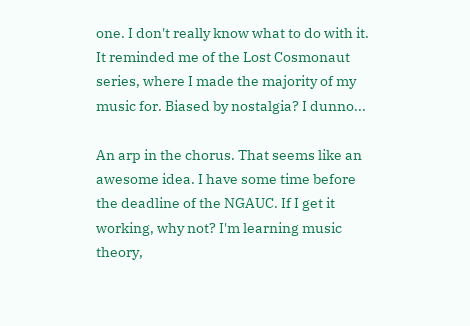one. I don't really know what to do with it. It reminded me of the Lost Cosmonaut series, where I made the majority of my music for. Biased by nostalgia? I dunno...

An arp in the chorus. That seems like an awesome idea. I have some time before the deadline of the NGAUC. If I get it working, why not? I'm learning music theory,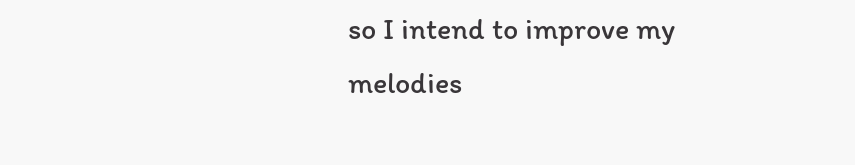so I intend to improve my melodies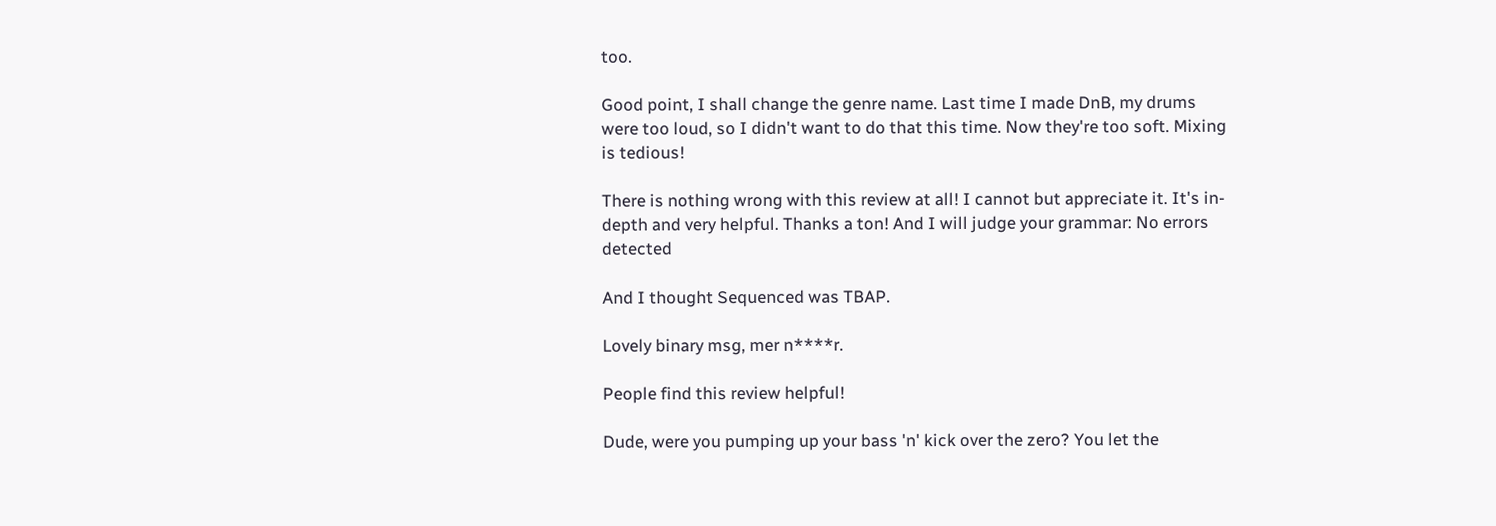too.

Good point, I shall change the genre name. Last time I made DnB, my drums were too loud, so I didn't want to do that this time. Now they're too soft. Mixing is tedious!

There is nothing wrong with this review at all! I cannot but appreciate it. It's in-depth and very helpful. Thanks a ton! And I will judge your grammar: No errors detected

And I thought Sequenced was TBAP.

Lovely binary msg, mer n****r.

People find this review helpful!

Dude, were you pumping up your bass 'n' kick over the zero? You let the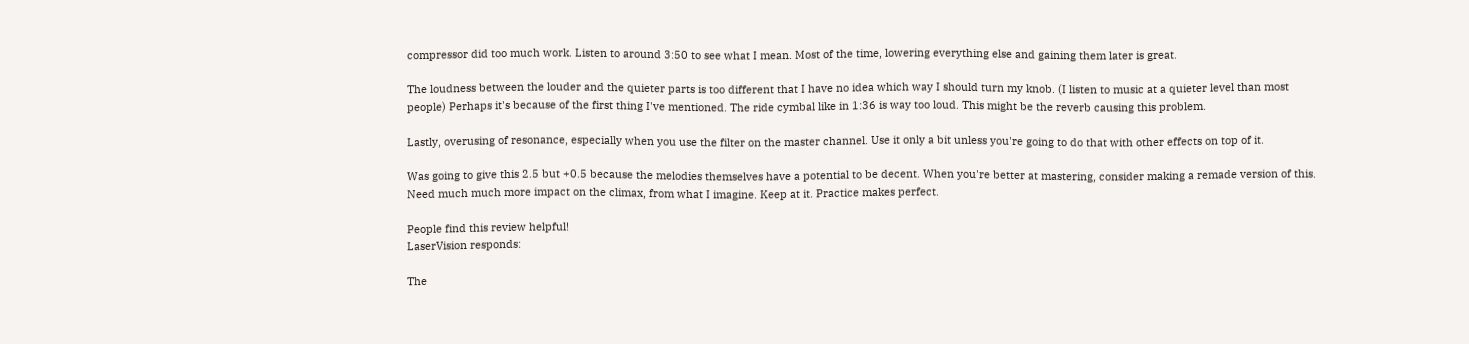compressor did too much work. Listen to around 3:50 to see what I mean. Most of the time, lowering everything else and gaining them later is great.

The loudness between the louder and the quieter parts is too different that I have no idea which way I should turn my knob. (I listen to music at a quieter level than most people) Perhaps it's because of the first thing I've mentioned. The ride cymbal like in 1:36 is way too loud. This might be the reverb causing this problem.

Lastly, overusing of resonance, especially when you use the filter on the master channel. Use it only a bit unless you're going to do that with other effects on top of it.

Was going to give this 2.5 but +0.5 because the melodies themselves have a potential to be decent. When you're better at mastering, consider making a remade version of this. Need much much more impact on the climax, from what I imagine. Keep at it. Practice makes perfect.

People find this review helpful!
LaserVision responds:

The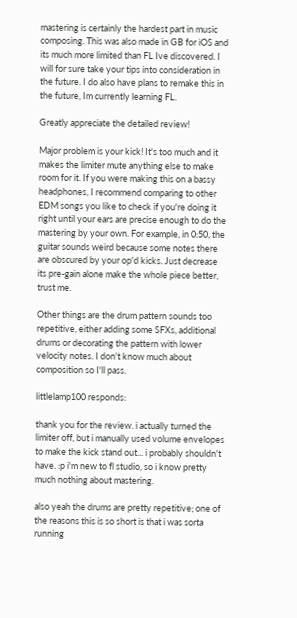mastering is certainly the hardest part in music composing. This was also made in GB for iOS and its much more limited than FL Ive discovered. I will for sure take your tips into consideration in the future. I do also have plans to remake this in the future, Im currently learning FL.

Greatly appreciate the detailed review!

Major problem is your kick! It's too much and it makes the limiter mute anything else to make room for it. If you were making this on a bassy headphones, I recommend comparing to other EDM songs you like to check if you're doing it right until your ears are precise enough to do the mastering by your own. For example, in 0:50, the guitar sounds weird because some notes there are obscured by your op'd kicks. Just decrease its pre-gain alone make the whole piece better, trust me.

Other things are the drum pattern sounds too repetitive, either adding some SFXs, additional drums or decorating the pattern with lower velocity notes. I don't know much about composition so I'll pass.

littlelamp100 responds:

thank you for the review. i actually turned the limiter off, but i manually used volume envelopes to make the kick stand out... i probably shouldn't have. :p i'm new to fl studio, so i know pretty much nothing about mastering.

also yeah the drums are pretty repetitive; one of the reasons this is so short is that i was sorta running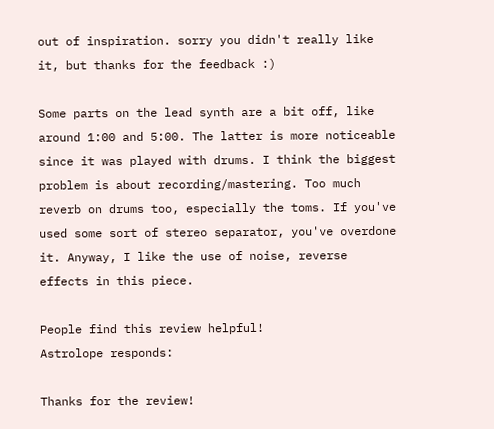out of inspiration. sorry you didn't really like it, but thanks for the feedback :)

Some parts on the lead synth are a bit off, like around 1:00 and 5:00. The latter is more noticeable since it was played with drums. I think the biggest problem is about recording/mastering. Too much reverb on drums too, especially the toms. If you've used some sort of stereo separator, you've overdone it. Anyway, I like the use of noise, reverse effects in this piece.

People find this review helpful!
Astrolope responds:

Thanks for the review!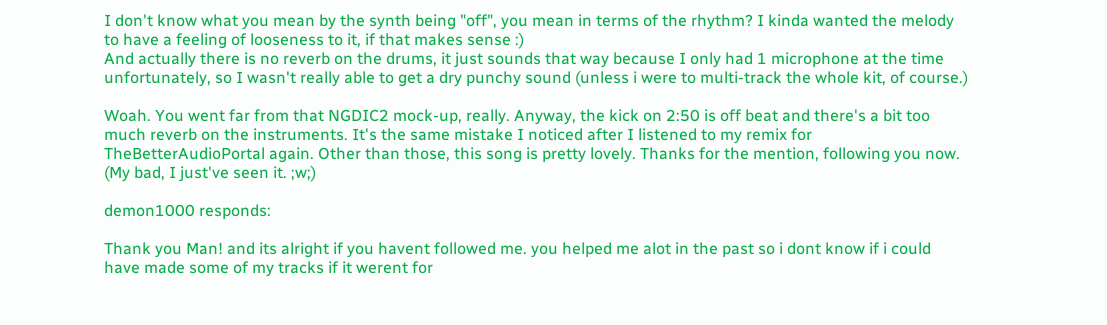I don't know what you mean by the synth being "off", you mean in terms of the rhythm? I kinda wanted the melody to have a feeling of looseness to it, if that makes sense :)
And actually there is no reverb on the drums, it just sounds that way because I only had 1 microphone at the time unfortunately, so I wasn't really able to get a dry punchy sound (unless i were to multi-track the whole kit, of course.)

Woah. You went far from that NGDIC2 mock-up, really. Anyway, the kick on 2:50 is off beat and there's a bit too much reverb on the instruments. It's the same mistake I noticed after I listened to my remix for TheBetterAudioPortal again. Other than those, this song is pretty lovely. Thanks for the mention, following you now. (My bad, I just've seen it. ;w;)

demon1000 responds:

Thank you Man! and its alright if you havent followed me. you helped me alot in the past so i dont know if i could have made some of my tracks if it werent for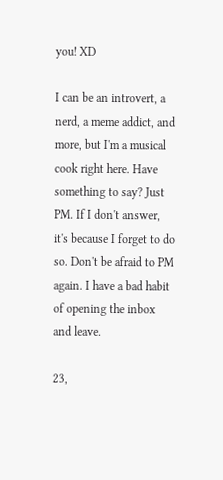you! XD

I can be an introvert, a nerd, a meme addict, and more, but I'm a musical cook right here. Have something to say? Just PM. If I don't answer, it's because I forget to do so. Don't be afraid to PM again. I have a bad habit of opening the inbox and leave.

23,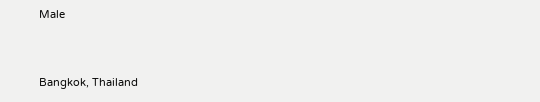Male


Bangkok, Thailand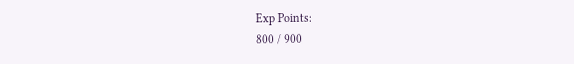Exp Points:
800 / 900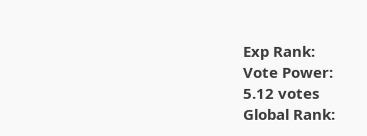Exp Rank:
Vote Power:
5.12 votes
Global Rank: